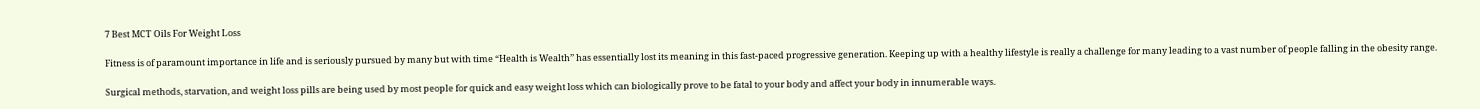7 Best MCT Oils For Weight Loss

Fitness is of paramount importance in life and is seriously pursued by many but with time “Health is Wealth’’ has essentially lost its meaning in this fast-paced progressive generation. Keeping up with a healthy lifestyle is really a challenge for many leading to a vast number of people falling in the obesity range.

Surgical methods, starvation, and weight loss pills are being used by most people for quick and easy weight loss which can biologically prove to be fatal to your body and affect your body in innumerable ways.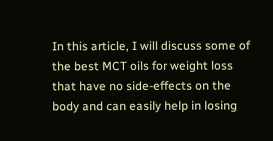In this article, I will discuss some of the best MCT oils for weight loss that have no side-effects on the body and can easily help in losing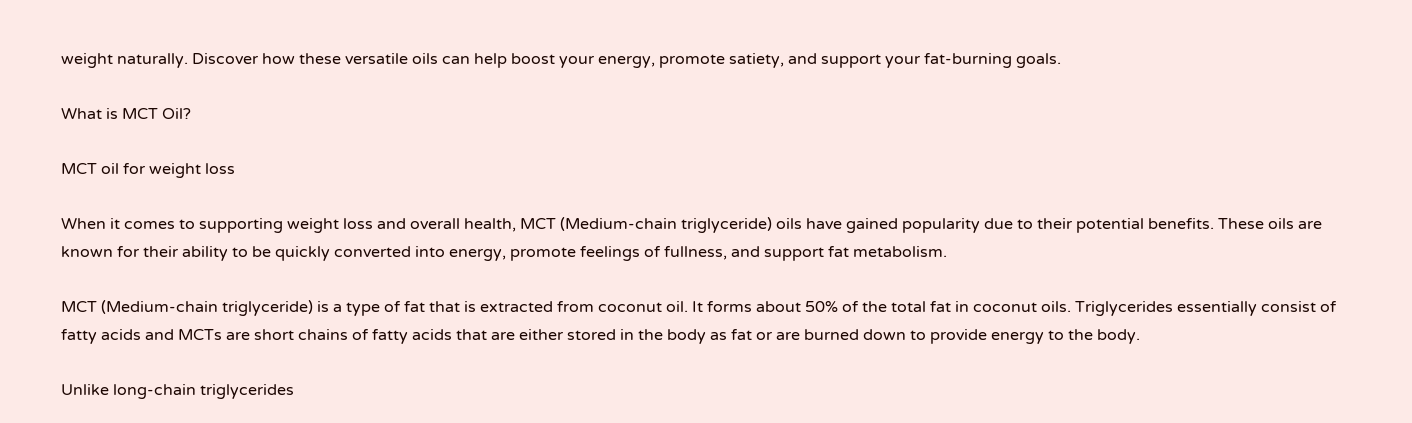weight naturally. Discover how these versatile oils can help boost your energy, promote satiety, and support your fat-burning goals.

What is MCT Oil?

MCT oil for weight loss

When it comes to supporting weight loss and overall health, MCT (Medium-chain triglyceride) oils have gained popularity due to their potential benefits. These oils are known for their ability to be quickly converted into energy, promote feelings of fullness, and support fat metabolism.

MCT (Medium-chain triglyceride) is a type of fat that is extracted from coconut oil. It forms about 50% of the total fat in coconut oils. Triglycerides essentially consist of fatty acids and MCTs are short chains of fatty acids that are either stored in the body as fat or are burned down to provide energy to the body.

Unlike long-chain triglycerides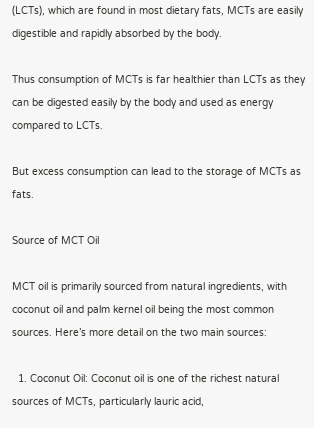(LCTs), which are found in most dietary fats, MCTs are easily digestible and rapidly absorbed by the body.

Thus consumption of MCTs is far healthier than LCTs as they can be digested easily by the body and used as energy compared to LCTs.

But excess consumption can lead to the storage of MCTs as fats.

Source of MCT Oil

MCT oil is primarily sourced from natural ingredients, with coconut oil and palm kernel oil being the most common sources. Here’s more detail on the two main sources:

  1. Coconut Oil: Coconut oil is one of the richest natural sources of MCTs, particularly lauric acid,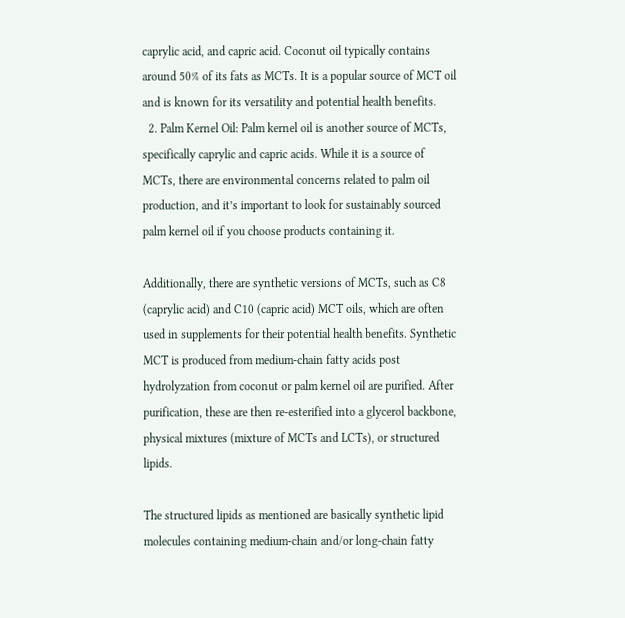caprylic acid, and capric acid. Coconut oil typically contains around 50% of its fats as MCTs. It is a popular source of MCT oil and is known for its versatility and potential health benefits.
  2. Palm Kernel Oil: Palm kernel oil is another source of MCTs, specifically caprylic and capric acids. While it is a source of MCTs, there are environmental concerns related to palm oil production, and it’s important to look for sustainably sourced palm kernel oil if you choose products containing it.

Additionally, there are synthetic versions of MCTs, such as C8 (caprylic acid) and C10 (capric acid) MCT oils, which are often used in supplements for their potential health benefits. Synthetic MCT is produced from medium-chain fatty acids post hydrolyzation from coconut or palm kernel oil are purified. After purification, these are then re-esterified into a glycerol backbone, physical mixtures (mixture of MCTs and LCTs), or structured lipids.

The structured lipids as mentioned are basically synthetic lipid molecules containing medium-chain and/or long-chain fatty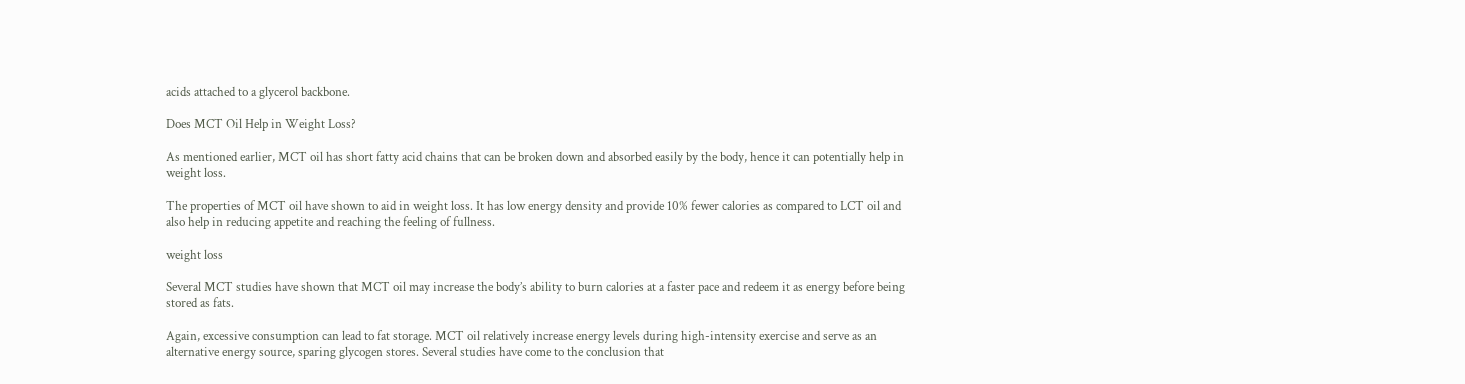acids attached to a glycerol backbone.

Does MCT Oil Help in Weight Loss?

As mentioned earlier, MCT oil has short fatty acid chains that can be broken down and absorbed easily by the body, hence it can potentially help in weight loss.

The properties of MCT oil have shown to aid in weight loss. It has low energy density and provide 10% fewer calories as compared to LCT oil and also help in reducing appetite and reaching the feeling of fullness.

weight loss

Several MCT studies have shown that MCT oil may increase the body’s ability to burn calories at a faster pace and redeem it as energy before being stored as fats.

Again, excessive consumption can lead to fat storage. MCT oil relatively increase energy levels during high-intensity exercise and serve as an alternative energy source, sparing glycogen stores. Several studies have come to the conclusion that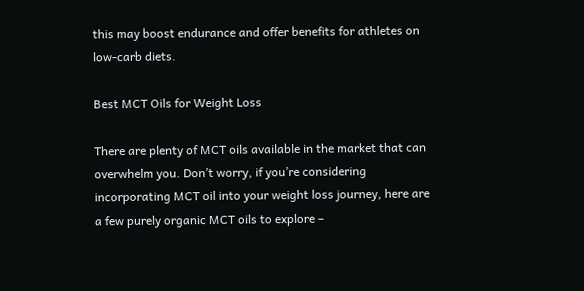this may boost endurance and offer benefits for athletes on low-carb diets.

Best MCT Oils for Weight Loss

There are plenty of MCT oils available in the market that can overwhelm you. Don’t worry, if you’re considering incorporating MCT oil into your weight loss journey, here are a few purely organic MCT oils to explore –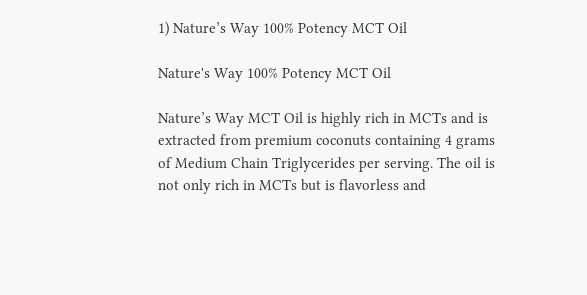1) Nature’s Way 100% Potency MCT Oil

Nature's Way 100% Potency MCT Oil

Nature’s Way MCT Oil is highly rich in MCTs and is extracted from premium coconuts containing 4 grams of Medium Chain Triglycerides per serving. The oil is not only rich in MCTs but is flavorless and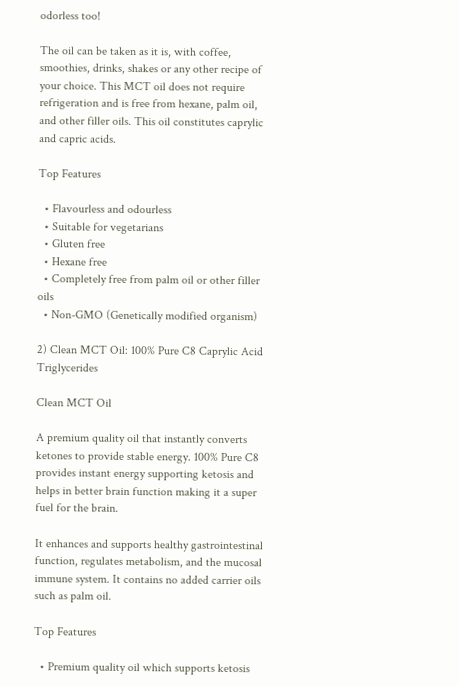odorless too!

The oil can be taken as it is, with coffee, smoothies, drinks, shakes or any other recipe of your choice. This MCT oil does not require refrigeration and is free from hexane, palm oil, and other filler oils. This oil constitutes caprylic and capric acids.

Top Features

  • Flavourless and odourless
  • Suitable for vegetarians
  • Gluten free
  • Hexane free
  • Completely free from palm oil or other filler oils
  • Non-GMO (Genetically modified organism)

2) Clean MCT Oil: 100% Pure C8 Caprylic Acid Triglycerides

Clean MCT Oil

A premium quality oil that instantly converts ketones to provide stable energy. 100% Pure C8 provides instant energy supporting ketosis and helps in better brain function making it a super fuel for the brain.

It enhances and supports healthy gastrointestinal function, regulates metabolism, and the mucosal immune system. It contains no added carrier oils such as palm oil.

Top Features

  • Premium quality oil which supports ketosis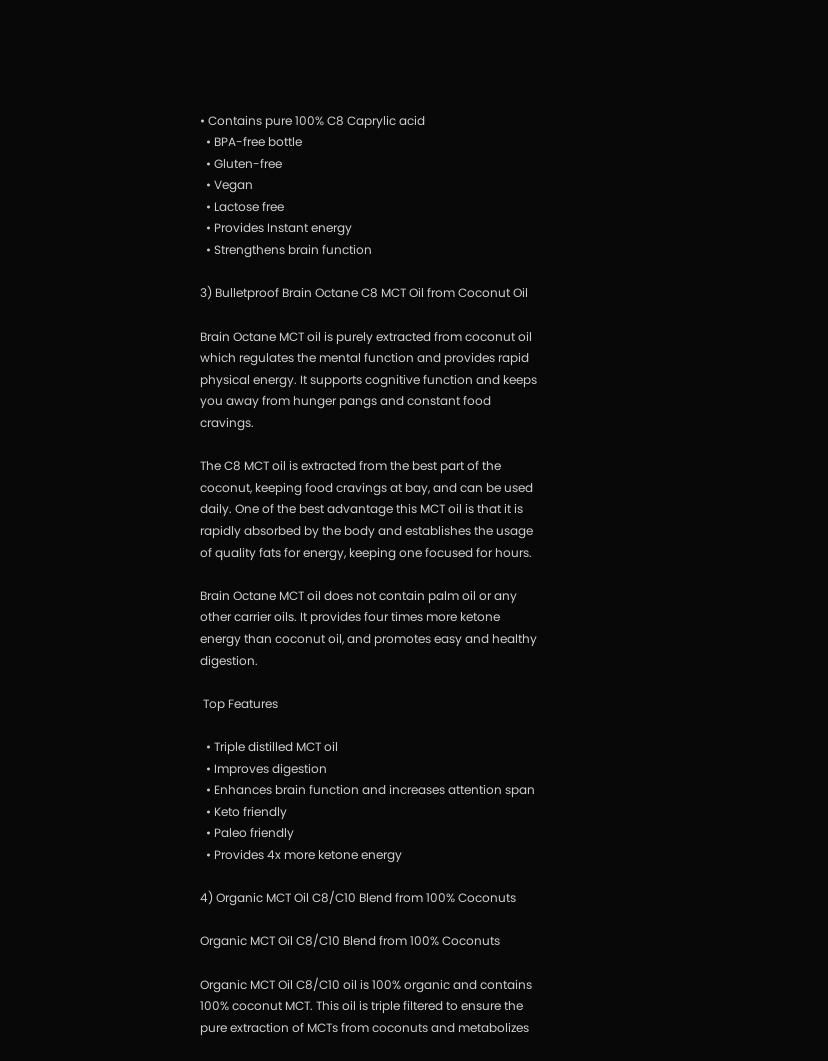• Contains pure 100% C8 Caprylic acid
  • BPA-free bottle
  • Gluten-free
  • Vegan
  • Lactose free
  • Provides Instant energy
  • Strengthens brain function

3) Bulletproof Brain Octane C8 MCT Oil from Coconut Oil

Brain Octane MCT oil is purely extracted from coconut oil which regulates the mental function and provides rapid physical energy. It supports cognitive function and keeps you away from hunger pangs and constant food cravings.

The C8 MCT oil is extracted from the best part of the coconut, keeping food cravings at bay, and can be used daily. One of the best advantage this MCT oil is that it is rapidly absorbed by the body and establishes the usage of quality fats for energy, keeping one focused for hours.

Brain Octane MCT oil does not contain palm oil or any other carrier oils. It provides four times more ketone energy than coconut oil, and promotes easy and healthy digestion.

 Top Features

  • Triple distilled MCT oil
  • Improves digestion
  • Enhances brain function and increases attention span
  • Keto friendly
  • Paleo friendly
  • Provides 4x more ketone energy

4) Organic MCT Oil C8/C10 Blend from 100% Coconuts

Organic MCT Oil C8/C10 Blend from 100% Coconuts

Organic MCT Oil C8/C10 oil is 100% organic and contains 100% coconut MCT. This oil is triple filtered to ensure the pure extraction of MCTs from coconuts and metabolizes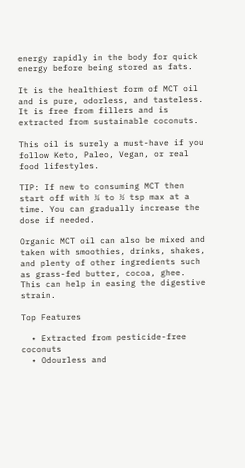energy rapidly in the body for quick energy before being stored as fats.

It is the healthiest form of MCT oil and is pure, odorless, and tasteless. It is free from fillers and is extracted from sustainable coconuts.

This oil is surely a must-have if you follow Keto, Paleo, Vegan, or real food lifestyles.

TIP: If new to consuming MCT then start off with ¼ to ½ tsp max at a time. You can gradually increase the dose if needed.

Organic MCT oil can also be mixed and taken with smoothies, drinks, shakes, and plenty of other ingredients such as grass-fed butter, cocoa, ghee. This can help in easing the digestive strain.

Top Features

  • Extracted from pesticide-free coconuts
  • Odourless and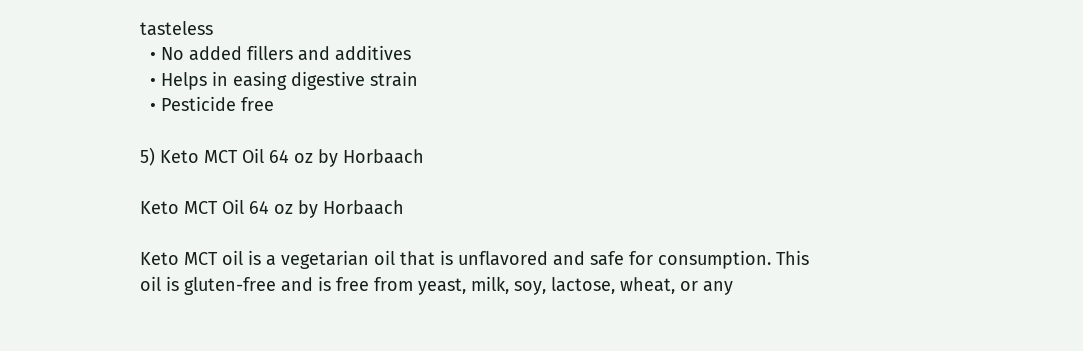tasteless
  • No added fillers and additives
  • Helps in easing digestive strain
  • Pesticide free

5) Keto MCT Oil 64 oz by Horbaach

Keto MCT Oil 64 oz by Horbaach

Keto MCT oil is a vegetarian oil that is unflavored and safe for consumption. This oil is gluten-free and is free from yeast, milk, soy, lactose, wheat, or any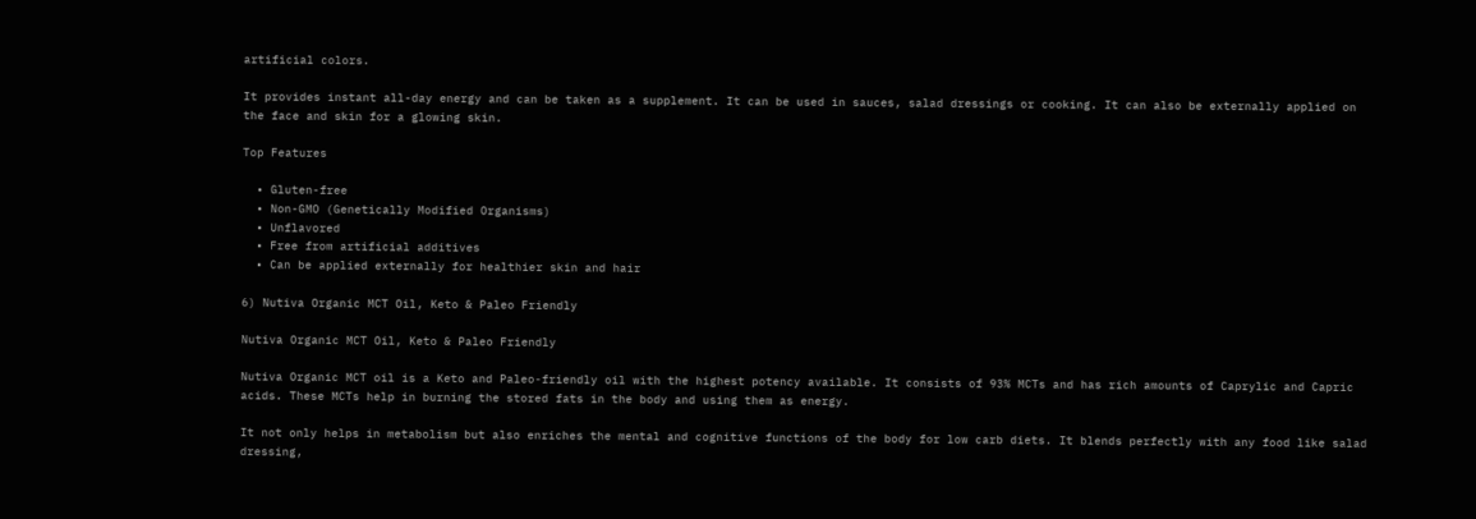artificial colors.

It provides instant all-day energy and can be taken as a supplement. It can be used in sauces, salad dressings or cooking. It can also be externally applied on the face and skin for a glowing skin.

Top Features

  • Gluten-free
  • Non-GMO (Genetically Modified Organisms)
  • Unflavored
  • Free from artificial additives
  • Can be applied externally for healthier skin and hair

6) Nutiva Organic MCT Oil, Keto & Paleo Friendly

Nutiva Organic MCT Oil, Keto & Paleo Friendly

Nutiva Organic MCT oil is a Keto and Paleo-friendly oil with the highest potency available. It consists of 93% MCTs and has rich amounts of Caprylic and Capric acids. These MCTs help in burning the stored fats in the body and using them as energy.

It not only helps in metabolism but also enriches the mental and cognitive functions of the body for low carb diets. It blends perfectly with any food like salad dressing,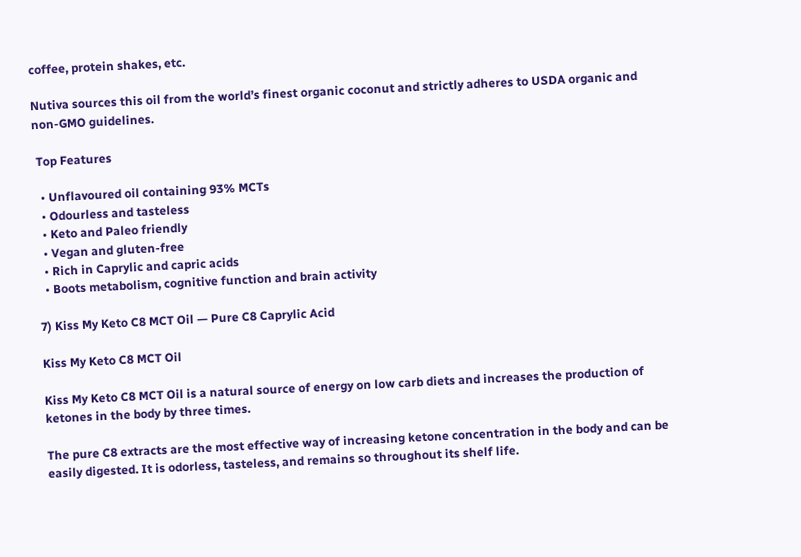coffee, protein shakes, etc.

Nutiva sources this oil from the world’s finest organic coconut and strictly adheres to USDA organic and non-GMO guidelines.

 Top Features

  • Unflavoured oil containing 93% MCTs
  • Odourless and tasteless
  • Keto and Paleo friendly
  • Vegan and gluten-free
  • Rich in Caprylic and capric acids
  • Boots metabolism, cognitive function and brain activity

7) Kiss My Keto C8 MCT Oil — Pure C8 Caprylic Acid

Kiss My Keto C8 MCT Oil

Kiss My Keto C8 MCT Oil is a natural source of energy on low carb diets and increases the production of ketones in the body by three times.

The pure C8 extracts are the most effective way of increasing ketone concentration in the body and can be easily digested. It is odorless, tasteless, and remains so throughout its shelf life.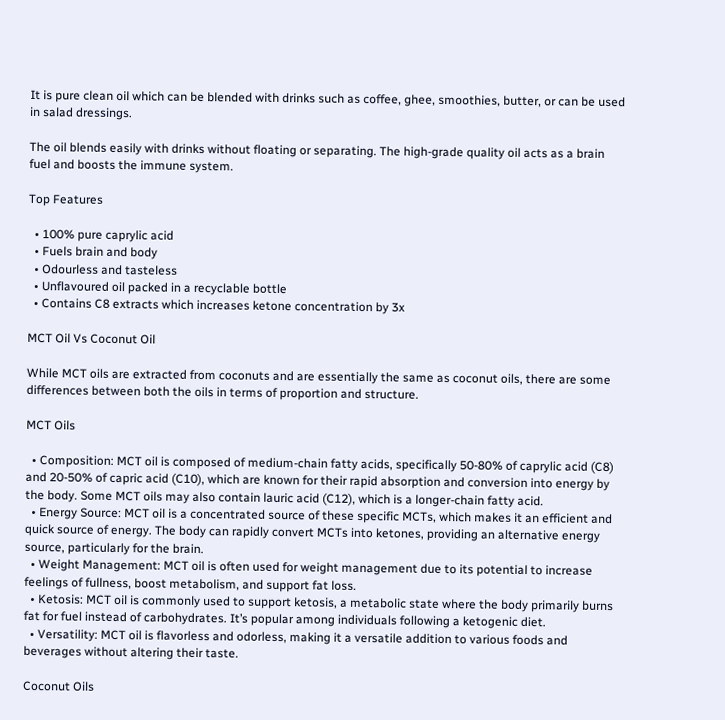It is pure clean oil which can be blended with drinks such as coffee, ghee, smoothies, butter, or can be used in salad dressings.

The oil blends easily with drinks without floating or separating. The high-grade quality oil acts as a brain fuel and boosts the immune system.

Top Features

  • 100% pure caprylic acid
  • Fuels brain and body
  • Odourless and tasteless
  • Unflavoured oil packed in a recyclable bottle
  • Contains C8 extracts which increases ketone concentration by 3x

MCT Oil Vs Coconut Oil

While MCT oils are extracted from coconuts and are essentially the same as coconut oils, there are some differences between both the oils in terms of proportion and structure.

MCT Oils

  • Composition: MCT oil is composed of medium-chain fatty acids, specifically 50-80% of caprylic acid (C8) and 20-50% of capric acid (C10), which are known for their rapid absorption and conversion into energy by the body. Some MCT oils may also contain lauric acid (C12), which is a longer-chain fatty acid.
  • Energy Source: MCT oil is a concentrated source of these specific MCTs, which makes it an efficient and quick source of energy. The body can rapidly convert MCTs into ketones, providing an alternative energy source, particularly for the brain.
  • Weight Management: MCT oil is often used for weight management due to its potential to increase feelings of fullness, boost metabolism, and support fat loss.
  • Ketosis: MCT oil is commonly used to support ketosis, a metabolic state where the body primarily burns fat for fuel instead of carbohydrates. It’s popular among individuals following a ketogenic diet.
  • Versatility: MCT oil is flavorless and odorless, making it a versatile addition to various foods and beverages without altering their taste.

Coconut Oils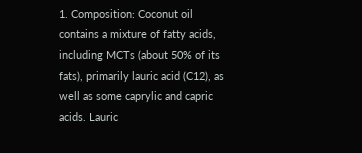1. Composition: Coconut oil contains a mixture of fatty acids, including MCTs (about 50% of its fats), primarily lauric acid (C12), as well as some caprylic and capric acids. Lauric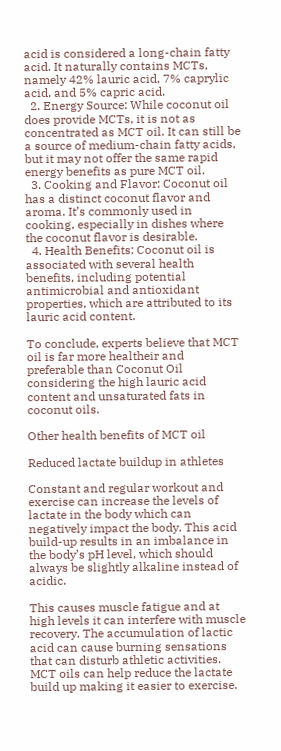acid is considered a long-chain fatty acid. It naturally contains MCTs, namely 42% lauric acid, 7% caprylic acid, and 5% capric acid.
  2. Energy Source: While coconut oil does provide MCTs, it is not as concentrated as MCT oil. It can still be a source of medium-chain fatty acids, but it may not offer the same rapid energy benefits as pure MCT oil.
  3. Cooking and Flavor: Coconut oil has a distinct coconut flavor and aroma. It’s commonly used in cooking, especially in dishes where the coconut flavor is desirable.
  4. Health Benefits: Coconut oil is associated with several health benefits, including potential antimicrobial and antioxidant properties, which are attributed to its lauric acid content.

To conclude, experts believe that MCT oil is far more healtheir and preferable than Coconut Oil considering the high lauric acid content and unsaturated fats in coconut oils.

Other health benefits of MCT oil

Reduced lactate buildup in athletes

Constant and regular workout and exercise can increase the levels of lactate in the body which can negatively impact the body. This acid build-up results in an imbalance in the body’s pH level, which should always be slightly alkaline instead of acidic.

This causes muscle fatigue and at high levels it can interfere with muscle recovery. The accumulation of lactic acid can cause burning sensations that can disturb athletic activities. MCT oils can help reduce the lactate build up making it easier to exercise.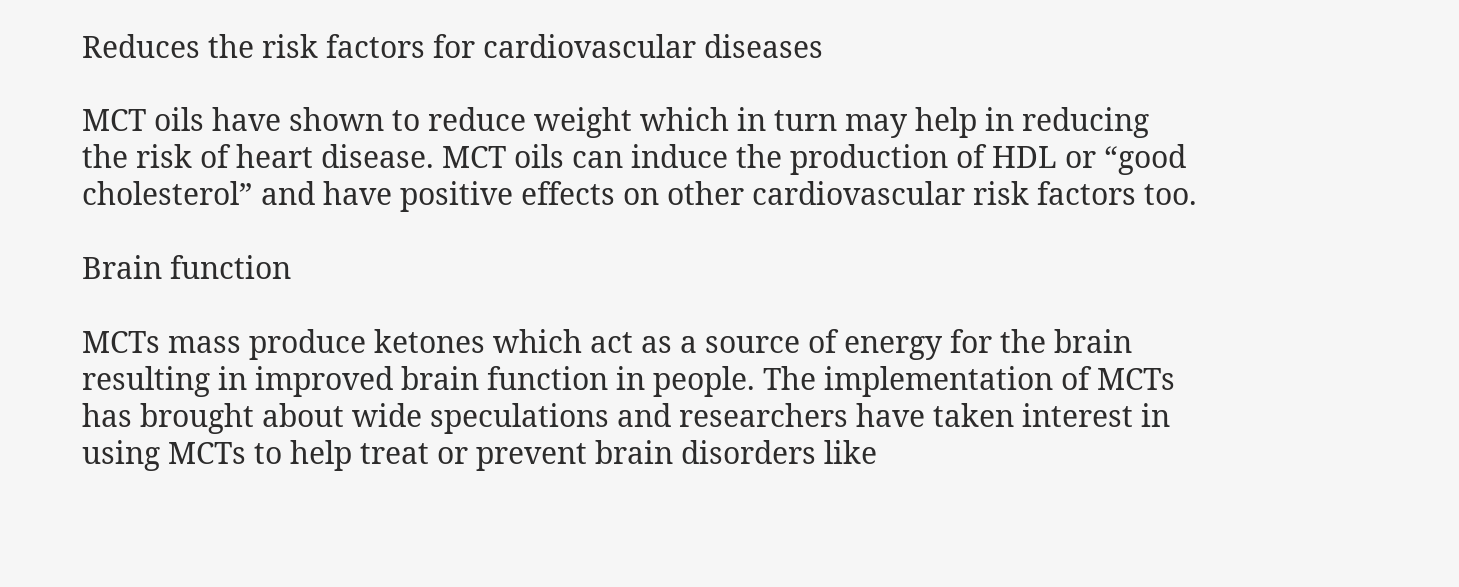Reduces the risk factors for cardiovascular diseases

MCT oils have shown to reduce weight which in turn may help in reducing the risk of heart disease. MCT oils can induce the production of HDL or “good cholesterol” and have positive effects on other cardiovascular risk factors too.

Brain function

MCTs mass produce ketones which act as a source of energy for the brain resulting in improved brain function in people. The implementation of MCTs has brought about wide speculations and researchers have taken interest in using MCTs to help treat or prevent brain disorders like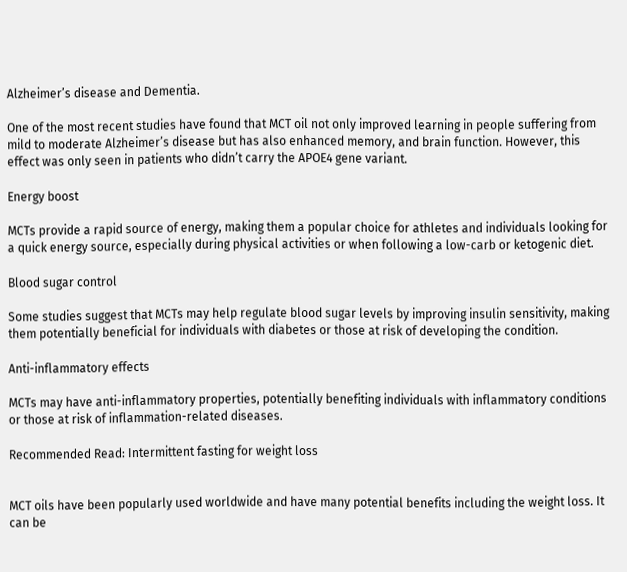Alzheimer’s disease and Dementia.

One of the most recent studies have found that MCT oil not only improved learning in people suffering from mild to moderate Alzheimer’s disease but has also enhanced memory, and brain function. However, this effect was only seen in patients who didn’t carry the APOE4 gene variant.

Energy boost

MCTs provide a rapid source of energy, making them a popular choice for athletes and individuals looking for a quick energy source, especially during physical activities or when following a low-carb or ketogenic diet.

Blood sugar control

Some studies suggest that MCTs may help regulate blood sugar levels by improving insulin sensitivity, making them potentially beneficial for individuals with diabetes or those at risk of developing the condition.

Anti-inflammatory effects

MCTs may have anti-inflammatory properties, potentially benefiting individuals with inflammatory conditions or those at risk of inflammation-related diseases.

Recommended Read: Intermittent fasting for weight loss


MCT oils have been popularly used worldwide and have many potential benefits including the weight loss. It can be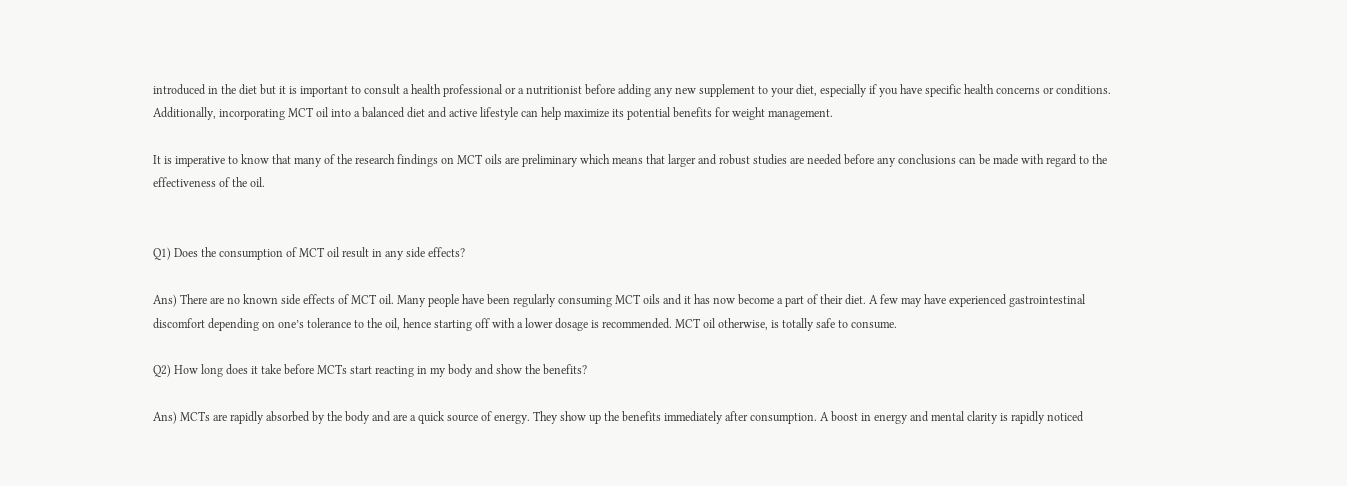introduced in the diet but it is important to consult a health professional or a nutritionist before adding any new supplement to your diet, especially if you have specific health concerns or conditions. Additionally, incorporating MCT oil into a balanced diet and active lifestyle can help maximize its potential benefits for weight management.

It is imperative to know that many of the research findings on MCT oils are preliminary which means that larger and robust studies are needed before any conclusions can be made with regard to the effectiveness of the oil.


Q1) Does the consumption of MCT oil result in any side effects?

Ans) There are no known side effects of MCT oil. Many people have been regularly consuming MCT oils and it has now become a part of their diet. A few may have experienced gastrointestinal discomfort depending on one’s tolerance to the oil, hence starting off with a lower dosage is recommended. MCT oil otherwise, is totally safe to consume.

Q2) How long does it take before MCTs start reacting in my body and show the benefits?

Ans) MCTs are rapidly absorbed by the body and are a quick source of energy. They show up the benefits immediately after consumption. A boost in energy and mental clarity is rapidly noticed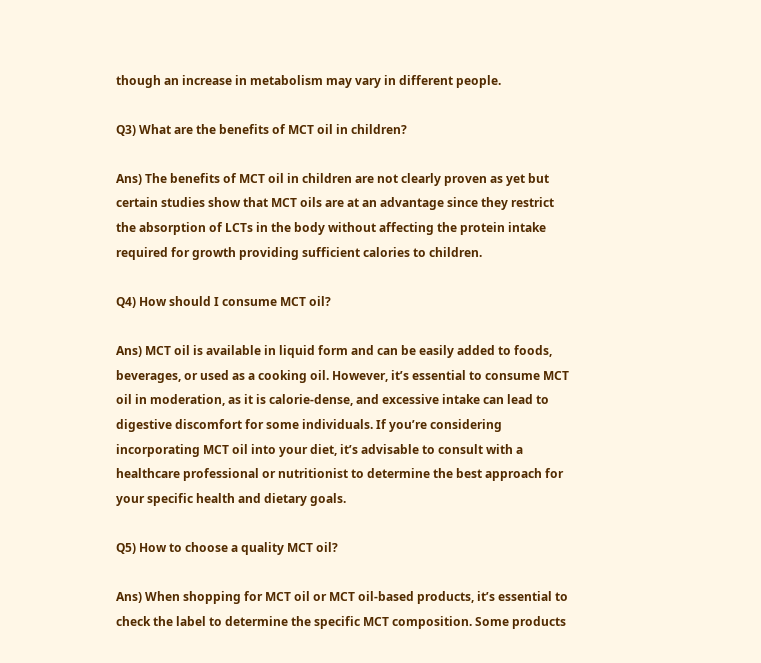though an increase in metabolism may vary in different people.

Q3) What are the benefits of MCT oil in children?

Ans) The benefits of MCT oil in children are not clearly proven as yet but certain studies show that MCT oils are at an advantage since they restrict the absorption of LCTs in the body without affecting the protein intake required for growth providing sufficient calories to children.

Q4) How should I consume MCT oil?

Ans) MCT oil is available in liquid form and can be easily added to foods, beverages, or used as a cooking oil. However, it’s essential to consume MCT oil in moderation, as it is calorie-dense, and excessive intake can lead to digestive discomfort for some individuals. If you’re considering incorporating MCT oil into your diet, it’s advisable to consult with a healthcare professional or nutritionist to determine the best approach for your specific health and dietary goals.

Q5) How to choose a quality MCT oil?

Ans) When shopping for MCT oil or MCT oil-based products, it’s essential to check the label to determine the specific MCT composition. Some products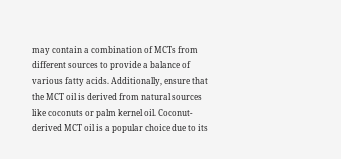may contain a combination of MCTs from different sources to provide a balance of various fatty acids. Additionally, ensure that the MCT oil is derived from natural sources like coconuts or palm kernel oil. Coconut-derived MCT oil is a popular choice due to its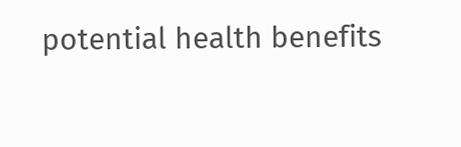potential health benefits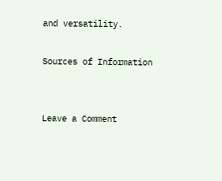and versatility.

Sources of Information


Leave a Comment